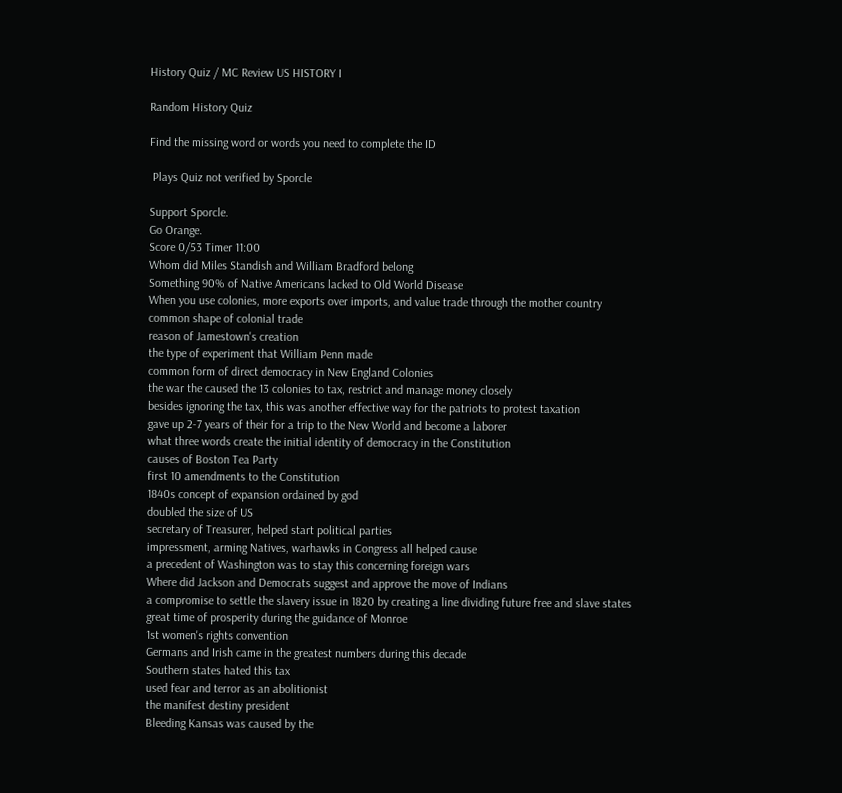History Quiz / MC Review US HISTORY I

Random History Quiz

Find the missing word or words you need to complete the ID

 Plays Quiz not verified by Sporcle

Support Sporcle.
Go Orange.
Score 0/53 Timer 11:00
Whom did Miles Standish and William Bradford belong
Something 90% of Native Americans lacked to Old World Disease
When you use colonies, more exports over imports, and value trade through the mother country
common shape of colonial trade
reason of Jamestown's creation
the type of experiment that William Penn made
common form of direct democracy in New England Colonies
the war the caused the 13 colonies to tax, restrict and manage money closely
besides ignoring the tax, this was another effective way for the patriots to protest taxation
gave up 2-7 years of their for a trip to the New World and become a laborer
what three words create the initial identity of democracy in the Constitution
causes of Boston Tea Party
first 10 amendments to the Constitution
1840s concept of expansion ordained by god
doubled the size of US
secretary of Treasurer, helped start political parties
impressment, arming Natives, warhawks in Congress all helped cause
a precedent of Washington was to stay this concerning foreign wars
Where did Jackson and Democrats suggest and approve the move of Indians
a compromise to settle the slavery issue in 1820 by creating a line dividing future free and slave states
great time of prosperity during the guidance of Monroe
1st women's rights convention
Germans and Irish came in the greatest numbers during this decade
Southern states hated this tax
used fear and terror as an abolitionist
the manifest destiny president
Bleeding Kansas was caused by the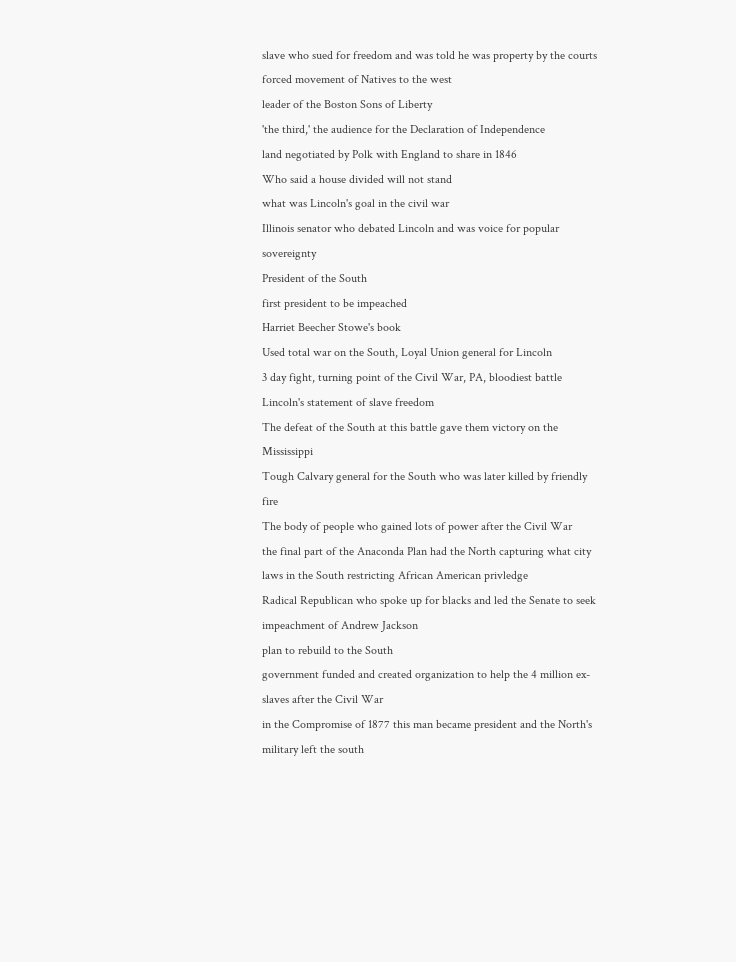slave who sued for freedom and was told he was property by the courts
forced movement of Natives to the west
leader of the Boston Sons of Liberty
'the third,' the audience for the Declaration of Independence
land negotiated by Polk with England to share in 1846
Who said a house divided will not stand
what was Lincoln's goal in the civil war
Illinois senator who debated Lincoln and was voice for popular sovereignty
President of the South
first president to be impeached
Harriet Beecher Stowe's book
Used total war on the South, Loyal Union general for Lincoln
3 day fight, turning point of the Civil War, PA, bloodiest battle
Lincoln's statement of slave freedom
The defeat of the South at this battle gave them victory on the Mississippi
Tough Calvary general for the South who was later killed by friendly fire
The body of people who gained lots of power after the Civil War
the final part of the Anaconda Plan had the North capturing what city
laws in the South restricting African American privledge
Radical Republican who spoke up for blacks and led the Senate to seek impeachment of Andrew Jackson
plan to rebuild to the South
government funded and created organization to help the 4 million ex-slaves after the Civil War
in the Compromise of 1877 this man became president and the North's military left the south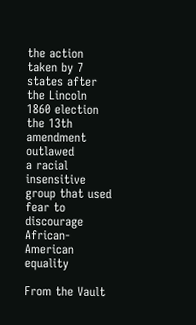the action taken by 7 states after the Lincoln 1860 election
the 13th amendment outlawed
a racial insensitive group that used fear to discourage African-American equality

From the Vault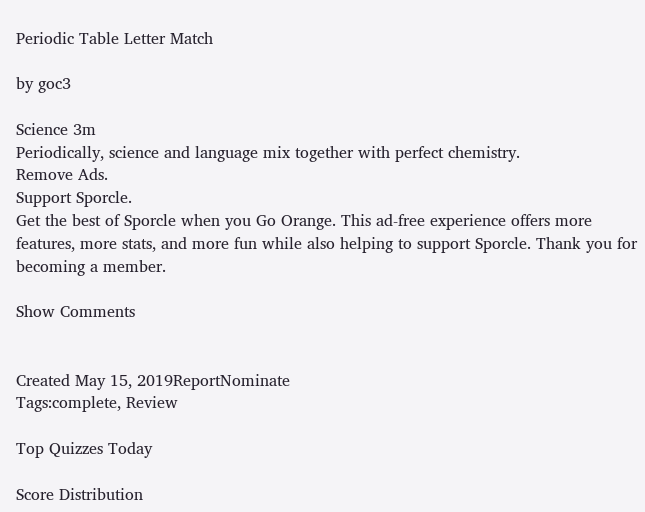Periodic Table Letter Match

by goc3

Science 3m
Periodically, science and language mix together with perfect chemistry.
Remove Ads.
Support Sporcle.
Get the best of Sporcle when you Go Orange. This ad-free experience offers more features, more stats, and more fun while also helping to support Sporcle. Thank you for becoming a member.

Show Comments


Created May 15, 2019ReportNominate
Tags:complete, Review

Top Quizzes Today

Score Distribution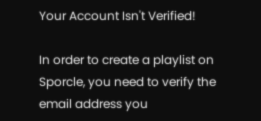Your Account Isn't Verified!

In order to create a playlist on Sporcle, you need to verify the email address you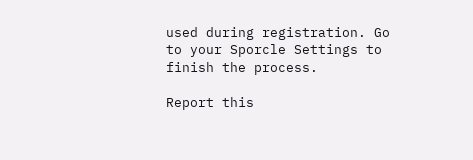used during registration. Go to your Sporcle Settings to finish the process.

Report this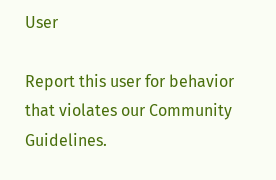User

Report this user for behavior that violates our Community Guidelines.